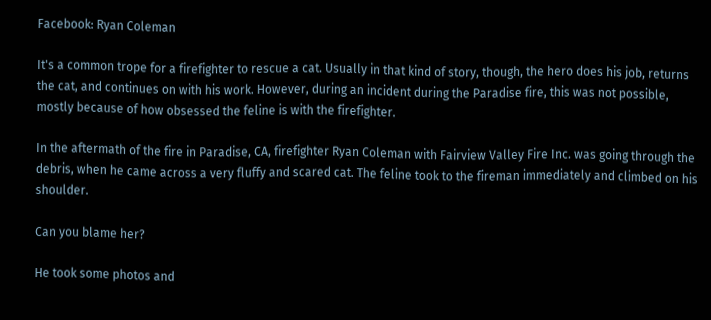Facebook: Ryan Coleman

It's a common trope for a firefighter to rescue a cat. Usually in that kind of story, though, the hero does his job, returns the cat, and continues on with his work. However, during an incident during the Paradise fire, this was not possible, mostly because of how obsessed the feline is with the firefighter.

In the aftermath of the fire in Paradise, CA, firefighter Ryan Coleman with Fairview Valley Fire Inc. was going through the debris, when he came across a very fluffy and scared cat. The feline took to the fireman immediately and climbed on his shoulder.

Can you blame her?

He took some photos and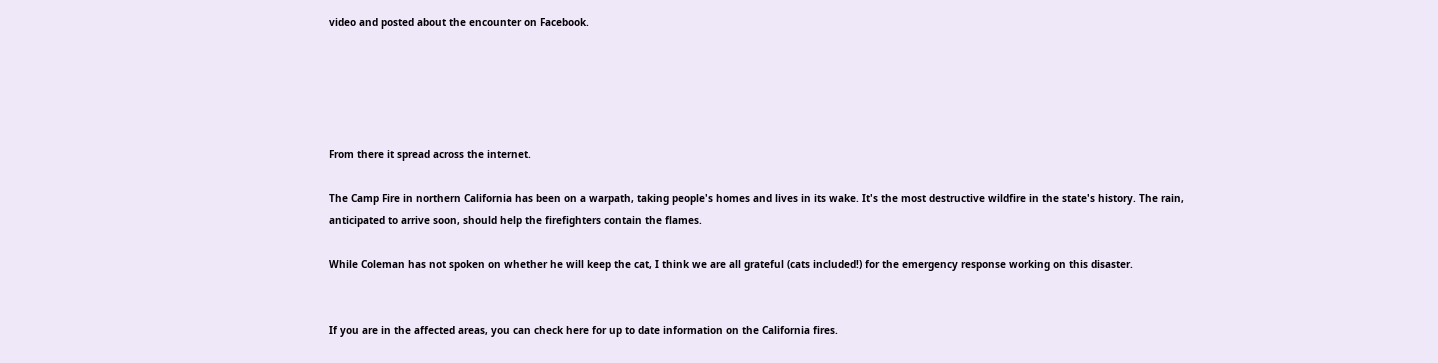video and posted about the encounter on Facebook.





From there it spread across the internet.

The Camp Fire in northern California has been on a warpath, taking people's homes and lives in its wake. It's the most destructive wildfire in the state's history. The rain, anticipated to arrive soon, should help the firefighters contain the flames.

While Coleman has not spoken on whether he will keep the cat, I think we are all grateful (cats included!) for the emergency response working on this disaster.


If you are in the affected areas, you can check here for up to date information on the California fires.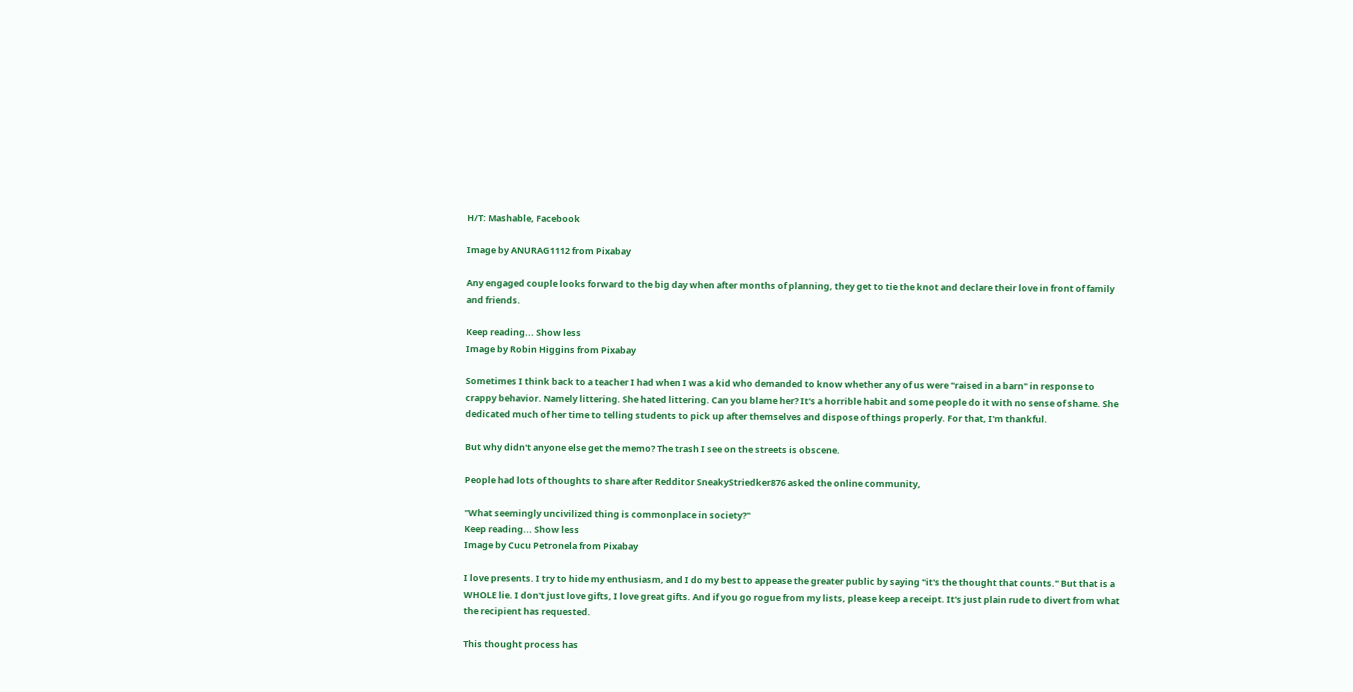H/T: Mashable, Facebook

Image by ANURAG1112 from Pixabay

Any engaged couple looks forward to the big day when after months of planning, they get to tie the knot and declare their love in front of family and friends.

Keep reading... Show less
Image by Robin Higgins from Pixabay

Sometimes I think back to a teacher I had when I was a kid who demanded to know whether any of us were "raised in a barn" in response to crappy behavior. Namely littering. She hated littering. Can you blame her? It's a horrible habit and some people do it with no sense of shame. She dedicated much of her time to telling students to pick up after themselves and dispose of things properly. For that, I'm thankful.

But why didn't anyone else get the memo? The trash I see on the streets is obscene.

People had lots of thoughts to share after Redditor SneakyStriedker876 asked the online community,

"What seemingly uncivilized thing is commonplace in society?"
Keep reading... Show less
Image by Cucu Petronela from Pixabay

I love presents. I try to hide my enthusiasm, and I do my best to appease the greater public by saying "it's the thought that counts." But that is a WHOLE lie. I don't just love gifts, I love great gifts. And if you go rogue from my lists, please keep a receipt. It's just plain rude to divert from what the recipient has requested.

This thought process has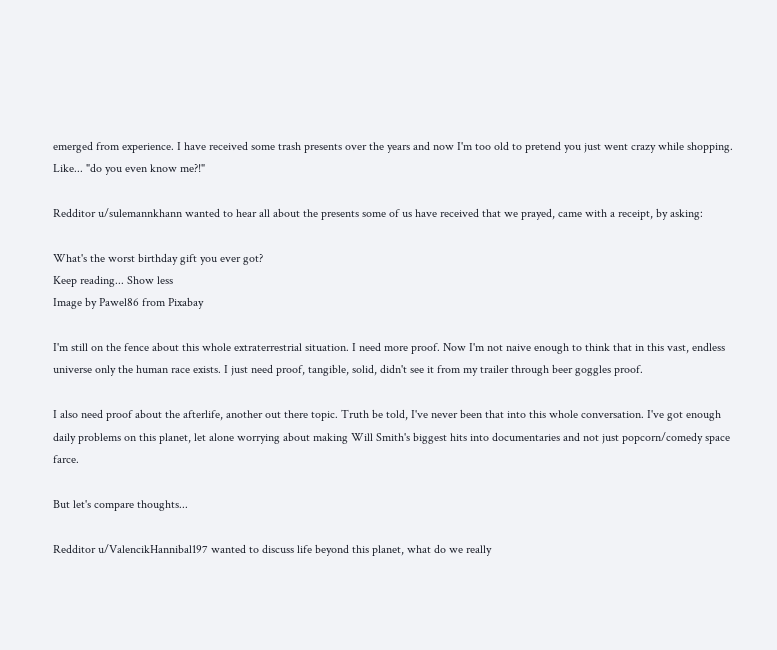emerged from experience. I have received some trash presents over the years and now I'm too old to pretend you just went crazy while shopping. Like... "do you even know me?!"

Redditor u/sulemannkhann wanted to hear all about the presents some of us have received that we prayed, came with a receipt, by asking:

What's the worst birthday gift you ever got?
Keep reading... Show less
Image by Pawel86 from Pixabay

I'm still on the fence about this whole extraterrestrial situation. I need more proof. Now I'm not naive enough to think that in this vast, endless universe only the human race exists. I just need proof, tangible, solid, didn't see it from my trailer through beer goggles proof.

I also need proof about the afterlife, another out there topic. Truth be told, I've never been that into this whole conversation. I've got enough daily problems on this planet, let alone worrying about making Will Smith's biggest hits into documentaries and not just popcorn/comedy space farce.

But let's compare thoughts...

Redditor u/ValencikHannibal197 wanted to discuss life beyond this planet, what do we really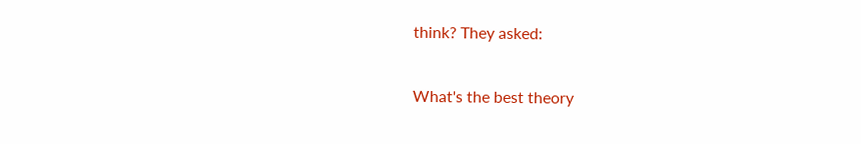think? They asked:

What's the best theory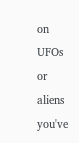on UFOs or aliens you've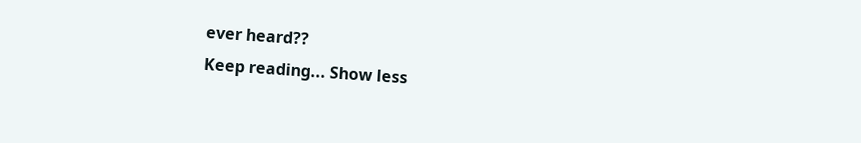ever heard??
Keep reading... Show less